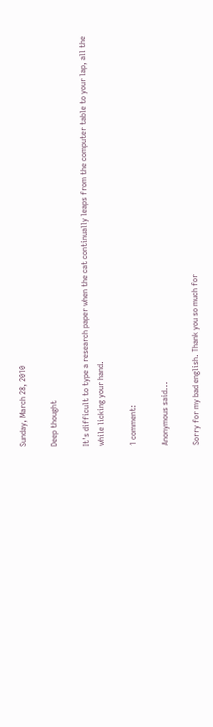Sunday, March 28, 2010

Deep thought

It's difficult to type a research paper when the cat continually leaps from the computer table to your lap, all the while licking your hand.

1 comment:

Anonymous said...

Sorry for my bad english. Thank you so much for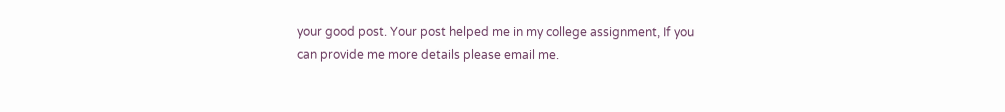your good post. Your post helped me in my college assignment, If you can provide me more details please email me.